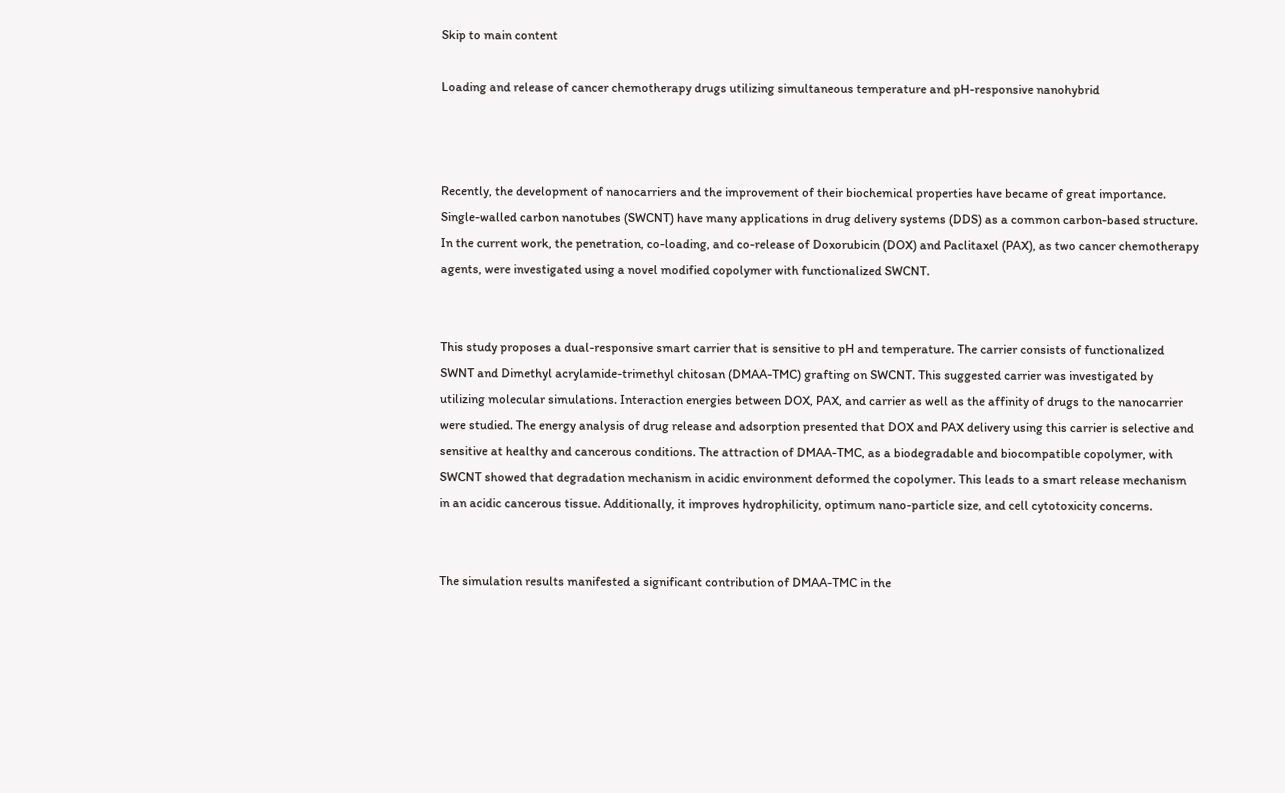Skip to main content

Loading and release of cancer chemotherapy drugs utilizing simultaneous temperature and pH-responsive nanohybrid



Recently, the development of nanocarriers and the improvement of their biochemical properties have became of great importance. Single-walled carbon nanotubes (SWCNT) have many applications in drug delivery systems (DDS) as a common carbon-based structure. In the current work, the penetration, co-loading, and co-release of Doxorubicin (DOX) and Paclitaxel (PAX), as two cancer chemotherapy agents, were investigated using a novel modified copolymer with functionalized SWCNT.


This study proposes a dual-responsive smart carrier that is sensitive to pH and temperature. The carrier consists of functionalized SWNT and Dimethyl acrylamide-trimethyl chitosan (DMAA-TMC) grafting on SWCNT. This suggested carrier was investigated by utilizing molecular simulations. Interaction energies between DOX, PAX, and carrier as well as the affinity of drugs to the nanocarrier were studied. The energy analysis of drug release and adsorption presented that DOX and PAX delivery using this carrier is selective and sensitive at healthy and cancerous conditions. The attraction of DMAA-TMC, as a biodegradable and biocompatible copolymer, with SWCNT showed that degradation mechanism in acidic environment deformed the copolymer. This leads to a smart release mechanism in an acidic cancerous tissue. Additionally, it improves hydrophilicity, optimum nano-particle size, and cell cytotoxicity concerns.


The simulation results manifested a significant contribution of DMAA-TMC in the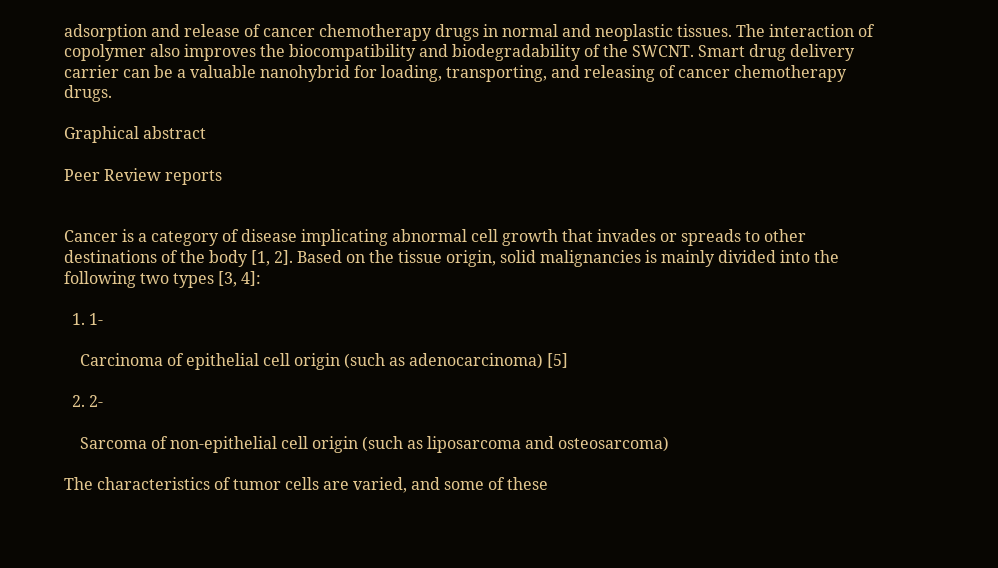adsorption and release of cancer chemotherapy drugs in normal and neoplastic tissues. The interaction of copolymer also improves the biocompatibility and biodegradability of the SWCNT. Smart drug delivery carrier can be a valuable nanohybrid for loading, transporting, and releasing of cancer chemotherapy drugs.

Graphical abstract

Peer Review reports


Cancer is a category of disease implicating abnormal cell growth that invades or spreads to other destinations of the body [1, 2]. Based on the tissue origin, solid malignancies is mainly divided into the following two types [3, 4]:

  1. 1-

    Carcinoma of epithelial cell origin (such as adenocarcinoma) [5]

  2. 2-

    Sarcoma of non-epithelial cell origin (such as liposarcoma and osteosarcoma)

The characteristics of tumor cells are varied, and some of these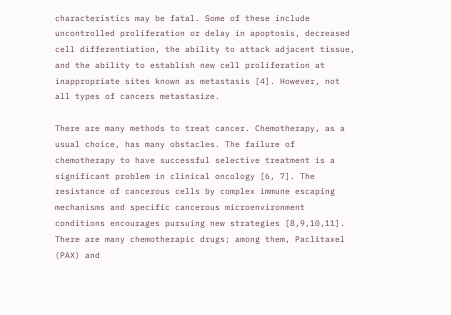characteristics may be fatal. Some of these include uncontrolled proliferation or delay in apoptosis, decreased cell differentiation, the ability to attack adjacent tissue, and the ability to establish new cell proliferation at inappropriate sites known as metastasis [4]. However, not all types of cancers metastasize.

There are many methods to treat cancer. Chemotherapy, as a usual choice, has many obstacles. The failure of chemotherapy to have successful selective treatment is a significant problem in clinical oncology [6, 7]. The resistance of cancerous cells by complex immune escaping mechanisms and specific cancerous microenvironment conditions encourages pursuing new strategies [8,9,10,11]. There are many chemotherapic drugs; among them, Paclitaxel (PAX) and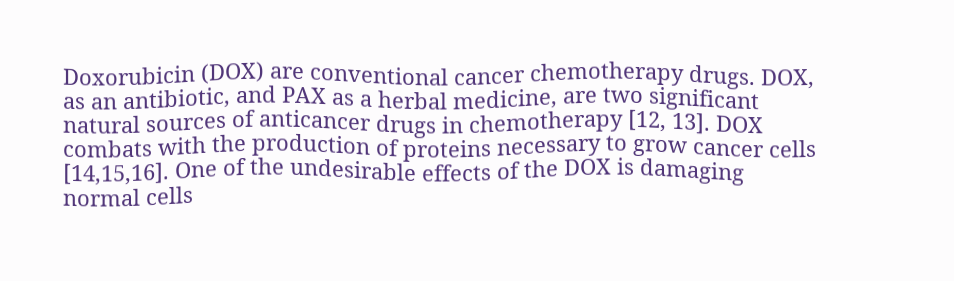Doxorubicin (DOX) are conventional cancer chemotherapy drugs. DOX, as an antibiotic, and PAX as a herbal medicine, are two significant natural sources of anticancer drugs in chemotherapy [12, 13]. DOX combats with the production of proteins necessary to grow cancer cells [14,15,16]. One of the undesirable effects of the DOX is damaging normal cells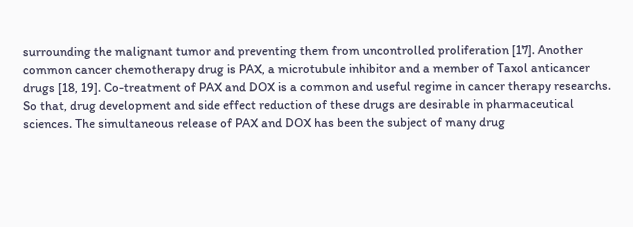surrounding the malignant tumor and preventing them from uncontrolled proliferation [17]. Another common cancer chemotherapy drug is PAX, a microtubule inhibitor and a member of Taxol anticancer drugs [18, 19]. Co-treatment of PAX and DOX is a common and useful regime in cancer therapy researchs. So that, drug development and side effect reduction of these drugs are desirable in pharmaceutical sciences. The simultaneous release of PAX and DOX has been the subject of many drug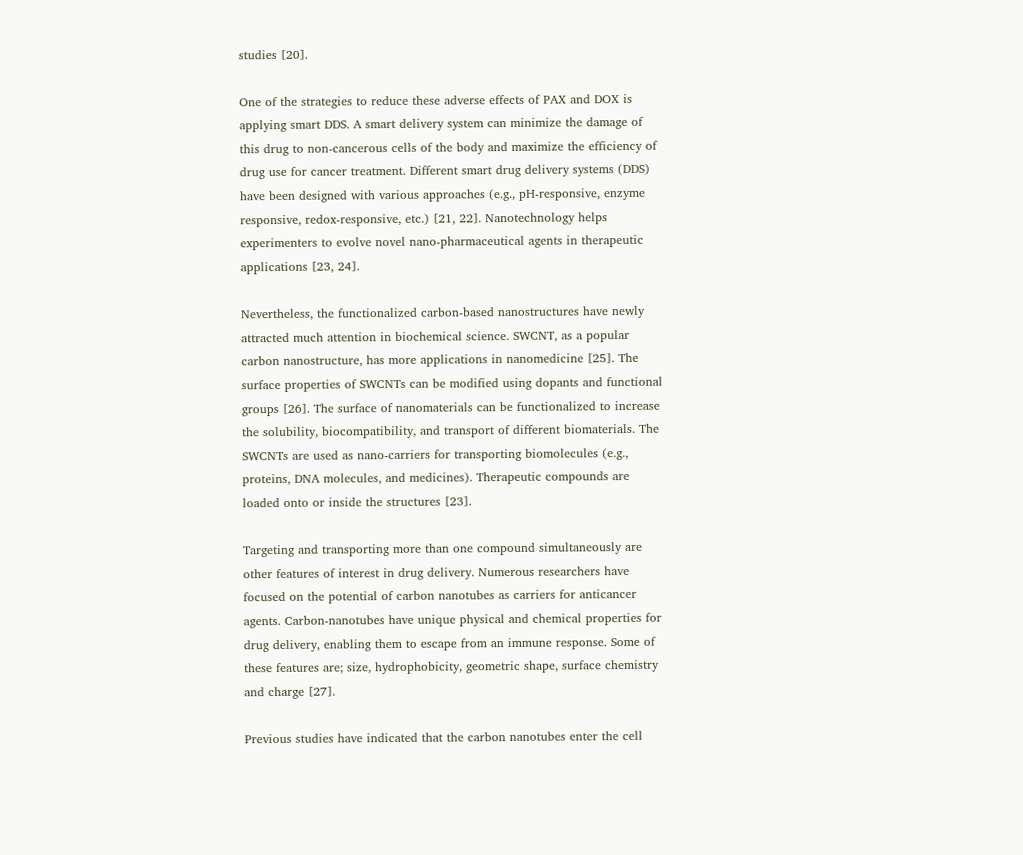studies [20].

One of the strategies to reduce these adverse effects of PAX and DOX is applying smart DDS. A smart delivery system can minimize the damage of this drug to non-cancerous cells of the body and maximize the efficiency of drug use for cancer treatment. Different smart drug delivery systems (DDS) have been designed with various approaches (e.g., pH-responsive, enzyme responsive, redox-responsive, etc.) [21, 22]. Nanotechnology helps experimenters to evolve novel nano-pharmaceutical agents in therapeutic applications [23, 24].

Nevertheless, the functionalized carbon-based nanostructures have newly attracted much attention in biochemical science. SWCNT, as a popular carbon nanostructure, has more applications in nanomedicine [25]. The surface properties of SWCNTs can be modified using dopants and functional groups [26]. The surface of nanomaterials can be functionalized to increase the solubility, biocompatibility, and transport of different biomaterials. The SWCNTs are used as nano-carriers for transporting biomolecules (e.g., proteins, DNA molecules, and medicines). Therapeutic compounds are loaded onto or inside the structures [23].

Targeting and transporting more than one compound simultaneously are other features of interest in drug delivery. Numerous researchers have focused on the potential of carbon nanotubes as carriers for anticancer agents. Carbon-nanotubes have unique physical and chemical properties for drug delivery, enabling them to escape from an immune response. Some of these features are; size, hydrophobicity, geometric shape, surface chemistry and charge [27].

Previous studies have indicated that the carbon nanotubes enter the cell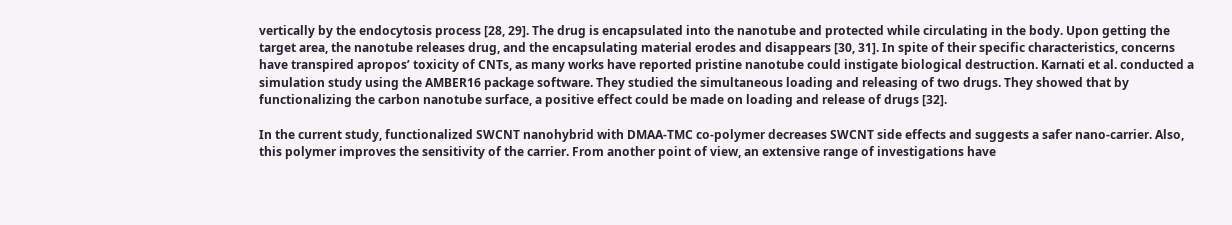vertically by the endocytosis process [28, 29]. The drug is encapsulated into the nanotube and protected while circulating in the body. Upon getting the target area, the nanotube releases drug, and the encapsulating material erodes and disappears [30, 31]. In spite of their specific characteristics, concerns have transpired apropos’ toxicity of CNTs, as many works have reported pristine nanotube could instigate biological destruction. Karnati et al. conducted a simulation study using the AMBER16 package software. They studied the simultaneous loading and releasing of two drugs. They showed that by functionalizing the carbon nanotube surface, a positive effect could be made on loading and release of drugs [32].

In the current study, functionalized SWCNT nanohybrid with DMAA-TMC co-polymer decreases SWCNT side effects and suggests a safer nano-carrier. Also, this polymer improves the sensitivity of the carrier. From another point of view, an extensive range of investigations have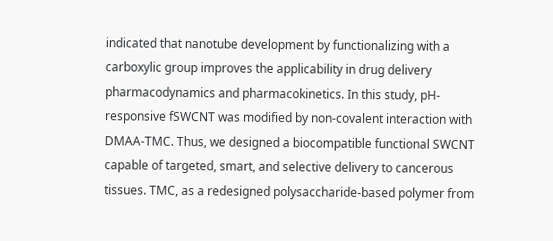indicated that nanotube development by functionalizing with a carboxylic group improves the applicability in drug delivery pharmacodynamics and pharmacokinetics. In this study, pH-responsive fSWCNT was modified by non-covalent interaction with DMAA-TMC. Thus, we designed a biocompatible functional SWCNT capable of targeted, smart, and selective delivery to cancerous tissues. TMC, as a redesigned polysaccharide-based polymer from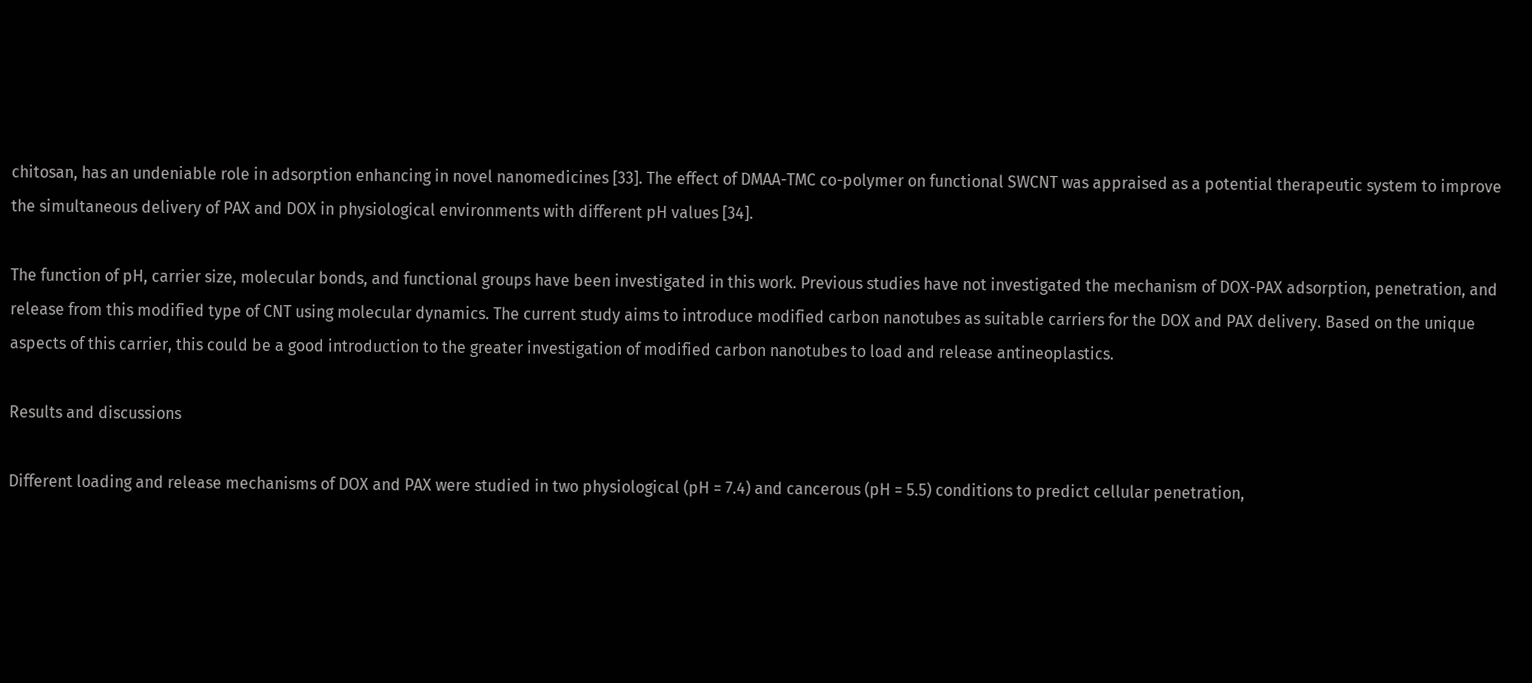chitosan, has an undeniable role in adsorption enhancing in novel nanomedicines [33]. The effect of DMAA-TMC co-polymer on functional SWCNT was appraised as a potential therapeutic system to improve the simultaneous delivery of PAX and DOX in physiological environments with different pH values [34].

The function of pH, carrier size, molecular bonds, and functional groups have been investigated in this work. Previous studies have not investigated the mechanism of DOX-PAX adsorption, penetration, and release from this modified type of CNT using molecular dynamics. The current study aims to introduce modified carbon nanotubes as suitable carriers for the DOX and PAX delivery. Based on the unique aspects of this carrier, this could be a good introduction to the greater investigation of modified carbon nanotubes to load and release antineoplastics.

Results and discussions

Different loading and release mechanisms of DOX and PAX were studied in two physiological (pH = 7.4) and cancerous (pH = 5.5) conditions to predict cellular penetration,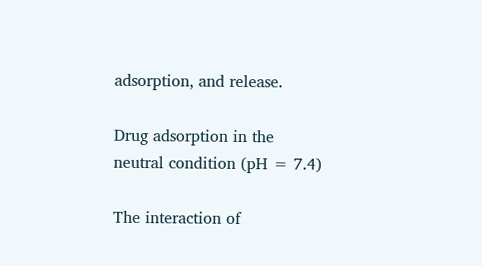adsorption, and release.

Drug adsorption in the neutral condition (pH = 7.4)

The interaction of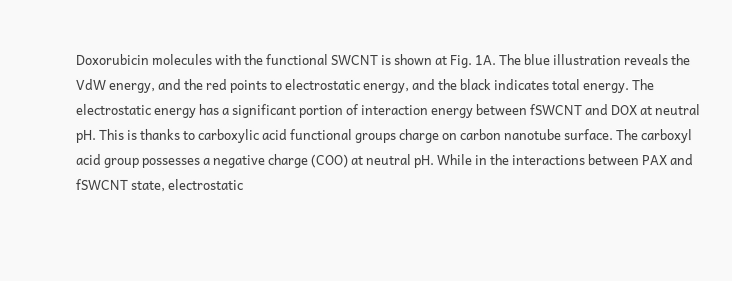Doxorubicin molecules with the functional SWCNT is shown at Fig. 1A. The blue illustration reveals the VdW energy, and the red points to electrostatic energy, and the black indicates total energy. The electrostatic energy has a significant portion of interaction energy between fSWCNT and DOX at neutral pH. This is thanks to carboxylic acid functional groups charge on carbon nanotube surface. The carboxyl acid group possesses a negative charge (COO) at neutral pH. While in the interactions between PAX and fSWCNT state, electrostatic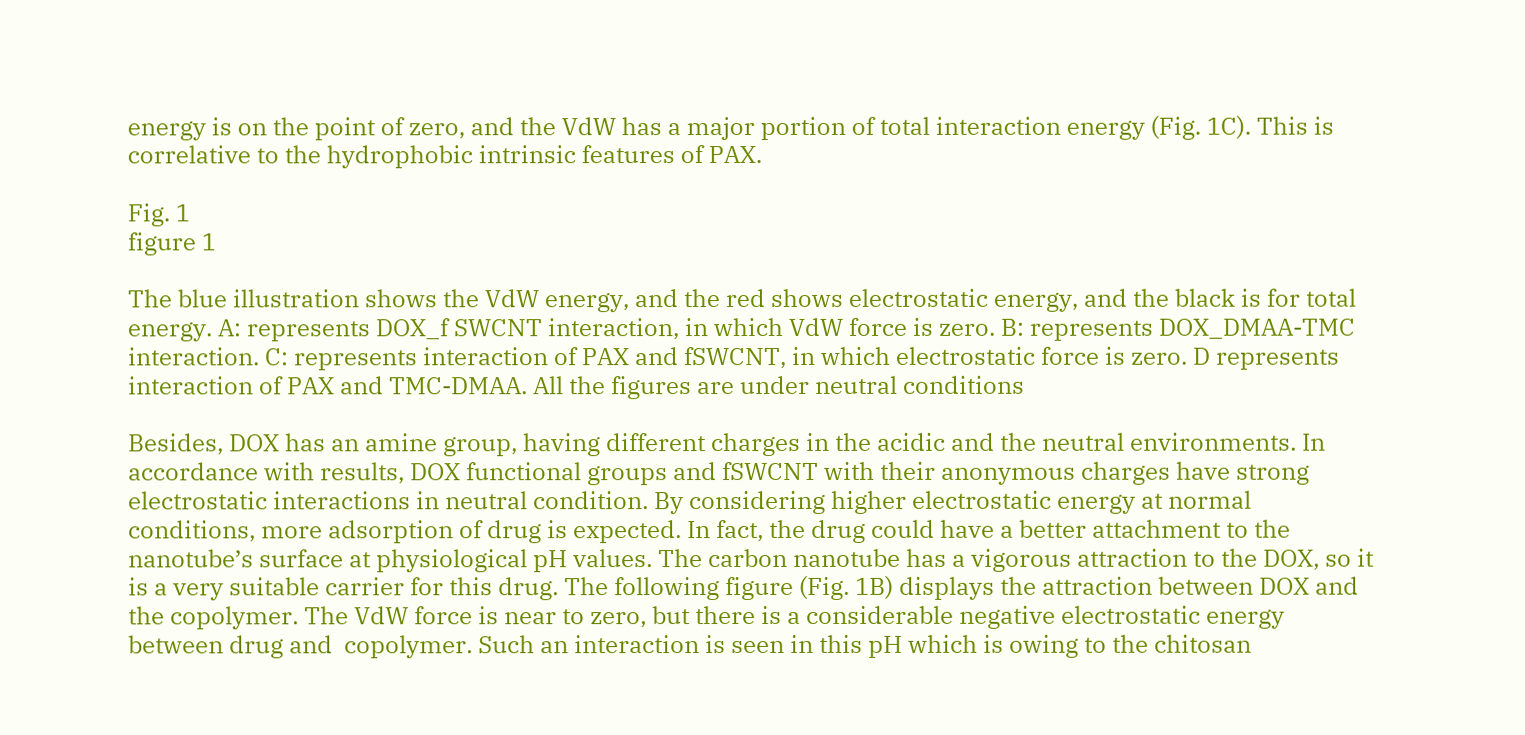energy is on the point of zero, and the VdW has a major portion of total interaction energy (Fig. 1C). This is correlative to the hydrophobic intrinsic features of PAX.

Fig. 1
figure 1

The blue illustration shows the VdW energy, and the red shows electrostatic energy, and the black is for total energy. A: represents DOX_f SWCNT interaction, in which VdW force is zero. B: represents DOX_DMAA-TMC interaction. C: represents interaction of PAX and fSWCNT, in which electrostatic force is zero. D represents interaction of PAX and TMC-DMAA. All the figures are under neutral conditions

Besides, DOX has an amine group, having different charges in the acidic and the neutral environments. In accordance with results, DOX functional groups and fSWCNT with their anonymous charges have strong electrostatic interactions in neutral condition. By considering higher electrostatic energy at normal conditions, more adsorption of drug is expected. In fact, the drug could have a better attachment to the nanotube’s surface at physiological pH values. The carbon nanotube has a vigorous attraction to the DOX, so it is a very suitable carrier for this drug. The following figure (Fig. 1B) displays the attraction between DOX and the copolymer. The VdW force is near to zero, but there is a considerable negative electrostatic energy between drug and  copolymer. Such an interaction is seen in this pH which is owing to the chitosan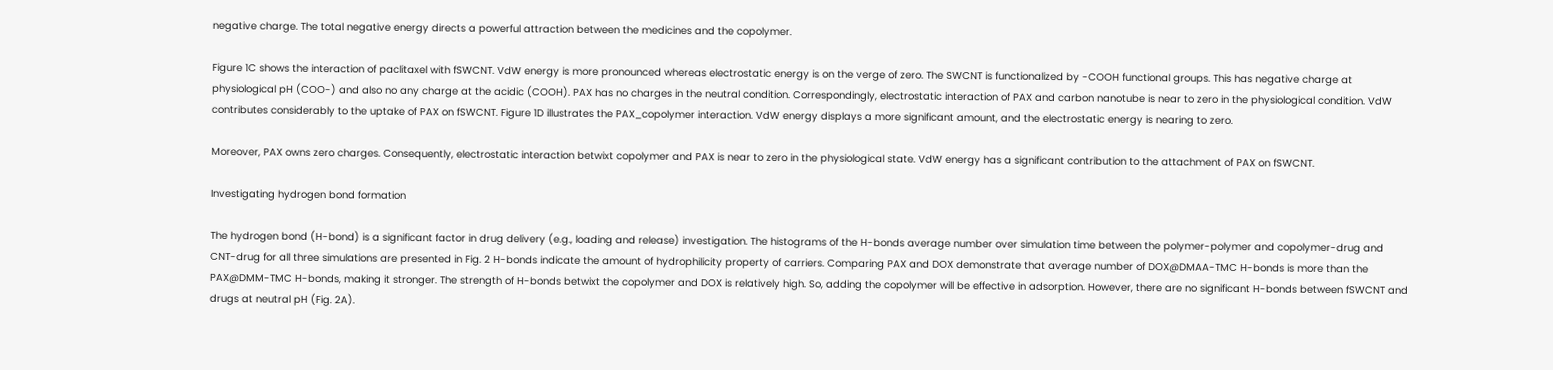negative charge. The total negative energy directs a powerful attraction between the medicines and the copolymer.

Figure 1C shows the interaction of paclitaxel with fSWCNT. VdW energy is more pronounced whereas electrostatic energy is on the verge of zero. The SWCNT is functionalized by -COOH functional groups. This has negative charge at physiological pH (COO-) and also no any charge at the acidic (COOH). PAX has no charges in the neutral condition. Correspondingly, electrostatic interaction of PAX and carbon nanotube is near to zero in the physiological condition. VdW contributes considerably to the uptake of PAX on fSWCNT. Figure 1D illustrates the PAX_copolymer interaction. VdW energy displays a more significant amount, and the electrostatic energy is nearing to zero.

Moreover, PAX owns zero charges. Consequently, electrostatic interaction betwixt copolymer and PAX is near to zero in the physiological state. VdW energy has a significant contribution to the attachment of PAX on fSWCNT.

Investigating hydrogen bond formation

The hydrogen bond (H-bond) is a significant factor in drug delivery (e.g., loading and release) investigation. The histograms of the H-bonds average number over simulation time between the polymer-polymer and copolymer-drug and CNT-drug for all three simulations are presented in Fig. 2 H-bonds indicate the amount of hydrophilicity property of carriers. Comparing PAX and DOX demonstrate that average number of DOX@DMAA-TMC H-bonds is more than the PAX@DMM-TMC H-bonds, making it stronger. The strength of H-bonds betwixt the copolymer and DOX is relatively high. So, adding the copolymer will be effective in adsorption. However, there are no significant H-bonds between fSWCNT and drugs at neutral pH (Fig. 2A).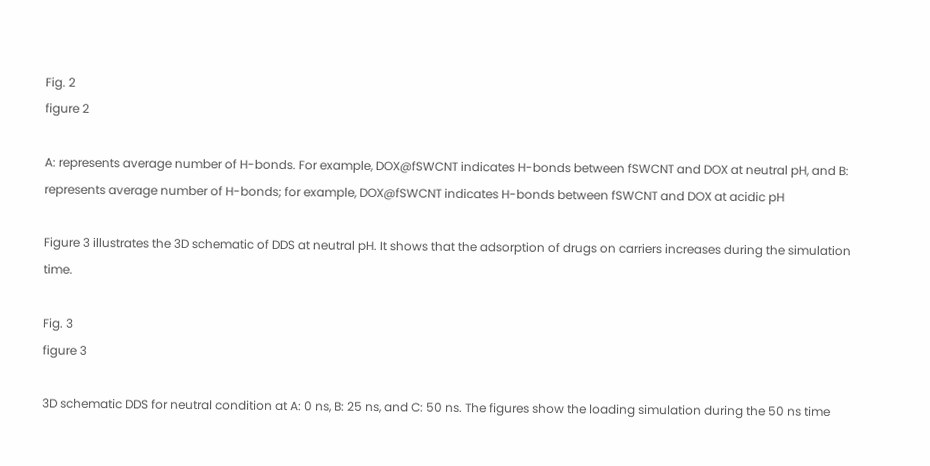Fig. 2
figure 2

A: represents average number of H-bonds. For example, DOX@fSWCNT indicates H-bonds between fSWCNT and DOX at neutral pH, and B: represents average number of H-bonds; for example, DOX@fSWCNT indicates H-bonds between fSWCNT and DOX at acidic pH

Figure 3 illustrates the 3D schematic of DDS at neutral pH. It shows that the adsorption of drugs on carriers increases during the simulation time.

Fig. 3
figure 3

3D schematic DDS for neutral condition at A: 0 ns, B: 25 ns, and C: 50 ns. The figures show the loading simulation during the 50 ns time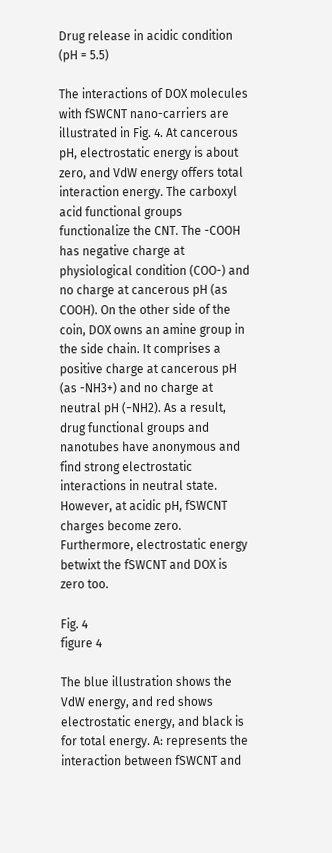Drug release in acidic condition (pH = 5.5)

The interactions of DOX molecules with fSWCNT nano-carriers are illustrated in Fig. 4. At cancerous pH, electrostatic energy is about zero, and VdW energy offers total interaction energy. The carboxyl acid functional groups functionalize the CNT. The -COOH has negative charge at physiological condition (COO-) and no charge at cancerous pH (as COOH). On the other side of the coin, DOX owns an amine group in the side chain. It comprises a positive charge at cancerous pH (as -NH3+) and no charge at neutral pH (−NH2). As a result, drug functional groups and nanotubes have anonymous and find strong electrostatic interactions in neutral state. However, at acidic pH, fSWCNT charges become zero. Furthermore, electrostatic energy betwixt the fSWCNT and DOX is zero too.

Fig. 4
figure 4

The blue illustration shows the VdW energy, and red shows electrostatic energy, and black is for total energy. A: represents the interaction between fSWCNT and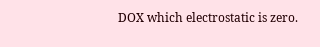DOX which electrostatic is zero.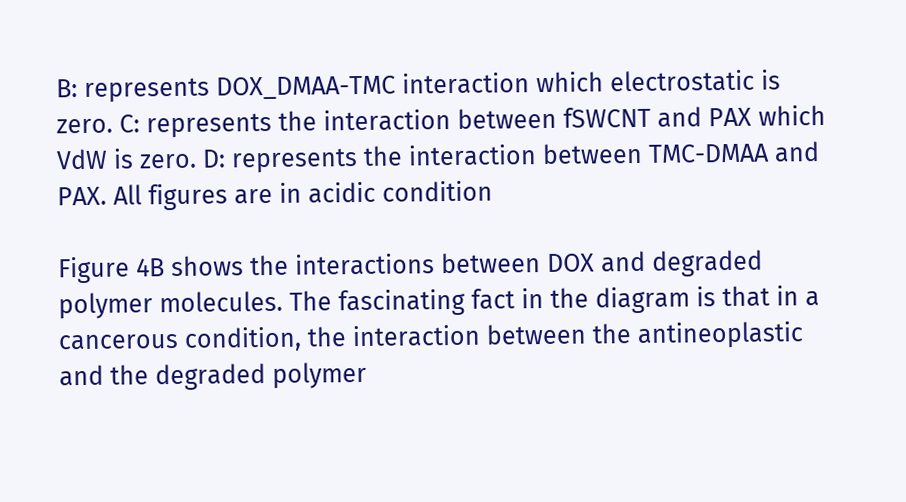B: represents DOX_DMAA-TMC interaction which electrostatic is zero. C: represents the interaction between fSWCNT and PAX which VdW is zero. D: represents the interaction between TMC-DMAA and PAX. All figures are in acidic condition

Figure 4B shows the interactions between DOX and degraded polymer molecules. The fascinating fact in the diagram is that in a cancerous condition, the interaction between the antineoplastic and the degraded polymer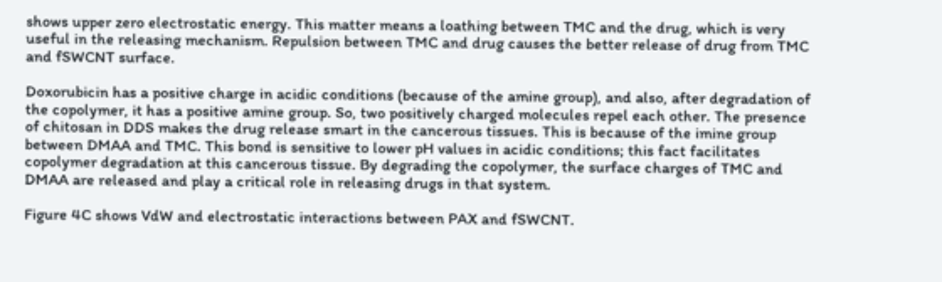shows upper zero electrostatic energy. This matter means a loathing between TMC and the drug, which is very useful in the releasing mechanism. Repulsion between TMC and drug causes the better release of drug from TMC and fSWCNT surface.

Doxorubicin has a positive charge in acidic conditions (because of the amine group), and also, after degradation of the copolymer, it has a positive amine group. So, two positively charged molecules repel each other. The presence of chitosan in DDS makes the drug release smart in the cancerous tissues. This is because of the imine group between DMAA and TMC. This bond is sensitive to lower pH values in acidic conditions; this fact facilitates copolymer degradation at this cancerous tissue. By degrading the copolymer, the surface charges of TMC and DMAA are released and play a critical role in releasing drugs in that system.

Figure 4C shows VdW and electrostatic interactions between PAX and fSWCNT.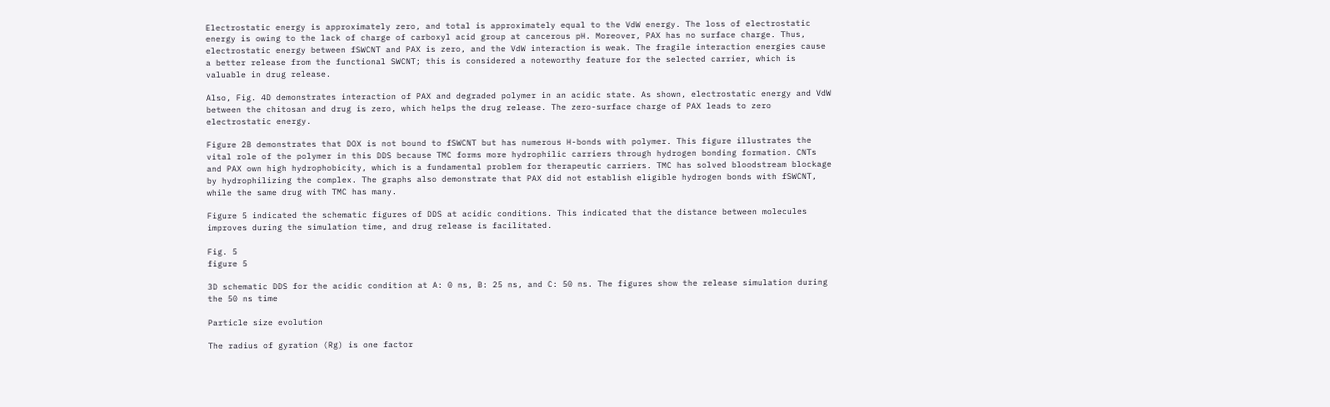Electrostatic energy is approximately zero, and total is approximately equal to the VdW energy. The loss of electrostatic energy is owing to the lack of charge of carboxyl acid group at cancerous pH. Moreover, PAX has no surface charge. Thus, electrostatic energy between fSWCNT and PAX is zero, and the VdW interaction is weak. The fragile interaction energies cause a better release from the functional SWCNT; this is considered a noteworthy feature for the selected carrier, which is valuable in drug release.

Also, Fig. 4D demonstrates interaction of PAX and degraded polymer in an acidic state. As shown, electrostatic energy and VdW between the chitosan and drug is zero, which helps the drug release. The zero-surface charge of PAX leads to zero electrostatic energy.

Figure 2B demonstrates that DOX is not bound to fSWCNT but has numerous H-bonds with polymer. This figure illustrates the vital role of the polymer in this DDS because TMC forms more hydrophilic carriers through hydrogen bonding formation. CNTs and PAX own high hydrophobicity, which is a fundamental problem for therapeutic carriers. TMC has solved bloodstream blockage by hydrophilizing the complex. The graphs also demonstrate that PAX did not establish eligible hydrogen bonds with fSWCNT, while the same drug with TMC has many.

Figure 5 indicated the schematic figures of DDS at acidic conditions. This indicated that the distance between molecules improves during the simulation time, and drug release is facilitated.

Fig. 5
figure 5

3D schematic DDS for the acidic condition at A: 0 ns, B: 25 ns, and C: 50 ns. The figures show the release simulation during the 50 ns time

Particle size evolution

The radius of gyration (Rg) is one factor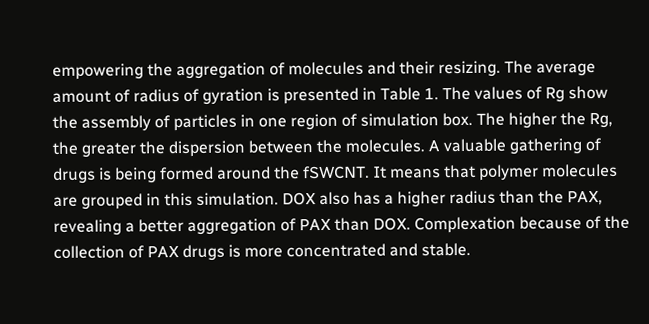empowering the aggregation of molecules and their resizing. The average amount of radius of gyration is presented in Table 1. The values of Rg show the assembly of particles in one region of simulation box. The higher the Rg, the greater the dispersion between the molecules. A valuable gathering of drugs is being formed around the fSWCNT. It means that polymer molecules are grouped in this simulation. DOX also has a higher radius than the PAX, revealing a better aggregation of PAX than DOX. Complexation because of the collection of PAX drugs is more concentrated and stable.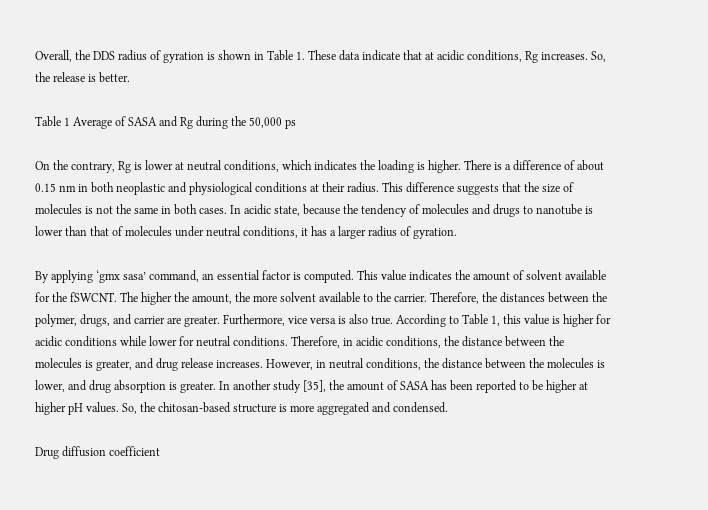Overall, the DDS radius of gyration is shown in Table 1. These data indicate that at acidic conditions, Rg increases. So, the release is better.

Table 1 Average of SASA and Rg during the 50,000 ps

On the contrary, Rg is lower at neutral conditions, which indicates the loading is higher. There is a difference of about 0.15 nm in both neoplastic and physiological conditions at their radius. This difference suggests that the size of molecules is not the same in both cases. In acidic state, because the tendency of molecules and drugs to nanotube is lower than that of molecules under neutral conditions, it has a larger radius of gyration.

By applying ‘gmx sasa’ command, an essential factor is computed. This value indicates the amount of solvent available for the fSWCNT. The higher the amount, the more solvent available to the carrier. Therefore, the distances between the polymer, drugs, and carrier are greater. Furthermore, vice versa is also true. According to Table 1, this value is higher for acidic conditions while lower for neutral conditions. Therefore, in acidic conditions, the distance between the molecules is greater, and drug release increases. However, in neutral conditions, the distance between the molecules is lower, and drug absorption is greater. In another study [35], the amount of SASA has been reported to be higher at higher pH values. So, the chitosan-based structure is more aggregated and condensed.

Drug diffusion coefficient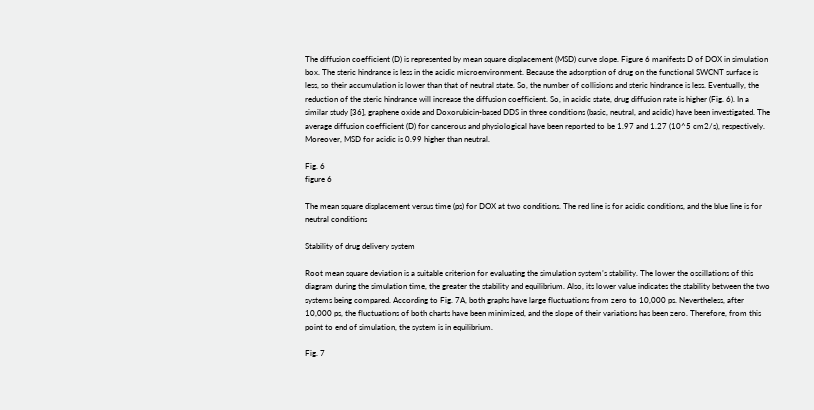The diffusion coefficient (D) is represented by mean square displacement (MSD) curve slope. Figure 6 manifests D of DOX in simulation box. The steric hindrance is less in the acidic microenvironment. Because the adsorption of drug on the functional SWCNT surface is less, so their accumulation is lower than that of neutral state. So, the number of collisions and steric hindrance is less. Eventually, the reduction of the steric hindrance will increase the diffusion coefficient. So, in acidic state, drug diffusion rate is higher (Fig. 6). In a similar study [36], graphene oxide and Doxorubicin-based DDS in three conditions (basic, neutral, and acidic) have been investigated. The average diffusion coefficient (D) for cancerous and physiological have been reported to be 1.97 and 1.27 (10^5 cm2/s), respectively. Moreover, MSD for acidic is 0.99 higher than neutral.

Fig. 6
figure 6

The mean square displacement versus time (ps) for DOX at two conditions. The red line is for acidic conditions, and the blue line is for neutral conditions

Stability of drug delivery system

Root mean square deviation is a suitable criterion for evaluating the simulation system’s stability. The lower the oscillations of this diagram during the simulation time, the greater the stability and equilibrium. Also, its lower value indicates the stability between the two systems being compared. According to Fig. 7A, both graphs have large fluctuations from zero to 10,000 ps. Nevertheless, after 10,000 ps, the fluctuations of both charts have been minimized, and the slope of their variations has been zero. Therefore, from this point to end of simulation, the system is in equilibrium.

Fig. 7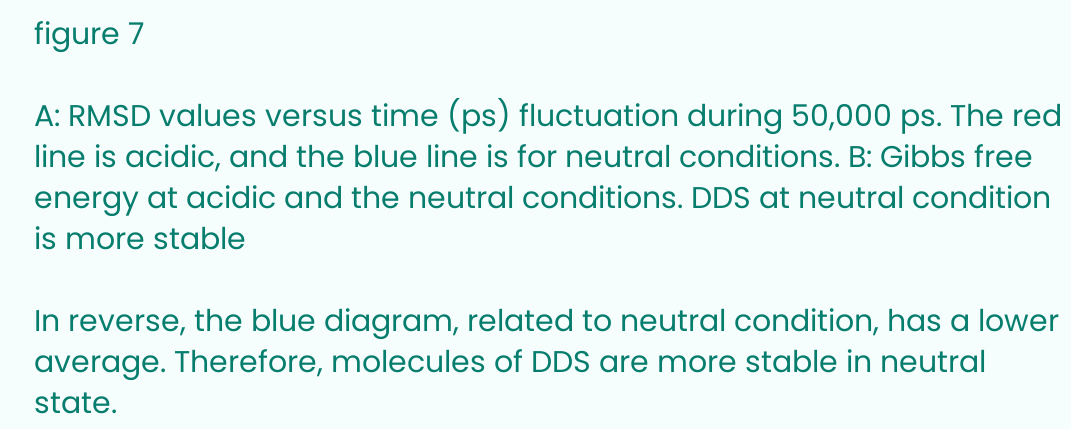figure 7

A: RMSD values versus time (ps) fluctuation during 50,000 ps. The red line is acidic, and the blue line is for neutral conditions. B: Gibbs free energy at acidic and the neutral conditions. DDS at neutral condition is more stable

In reverse, the blue diagram, related to neutral condition, has a lower average. Therefore, molecules of DDS are more stable in neutral state.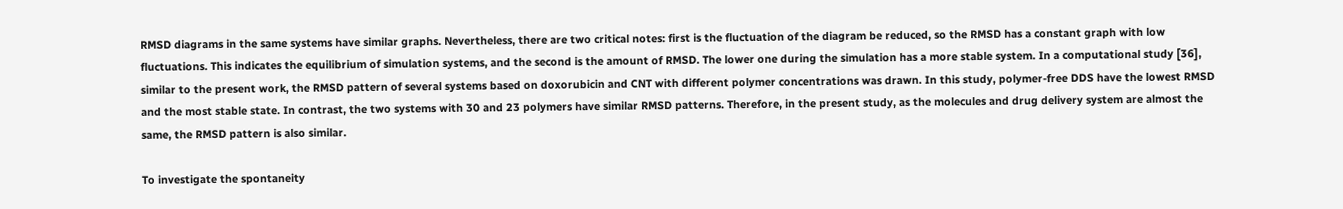RMSD diagrams in the same systems have similar graphs. Nevertheless, there are two critical notes: first is the fluctuation of the diagram be reduced, so the RMSD has a constant graph with low fluctuations. This indicates the equilibrium of simulation systems, and the second is the amount of RMSD. The lower one during the simulation has a more stable system. In a computational study [36], similar to the present work, the RMSD pattern of several systems based on doxorubicin and CNT with different polymer concentrations was drawn. In this study, polymer-free DDS have the lowest RMSD and the most stable state. In contrast, the two systems with 30 and 23 polymers have similar RMSD patterns. Therefore, in the present study, as the molecules and drug delivery system are almost the same, the RMSD pattern is also similar.

To investigate the spontaneity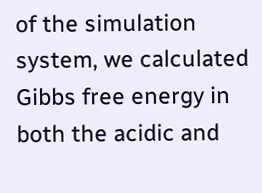of the simulation system, we calculated Gibbs free energy in both the acidic and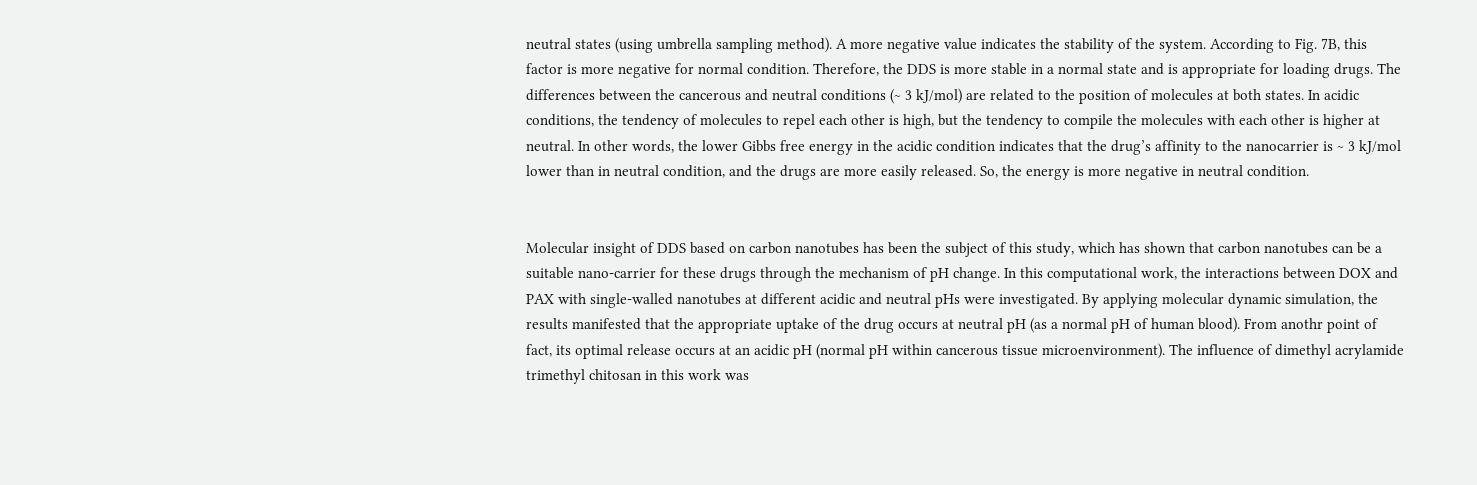neutral states (using umbrella sampling method). A more negative value indicates the stability of the system. According to Fig. 7B, this factor is more negative for normal condition. Therefore, the DDS is more stable in a normal state and is appropriate for loading drugs. The differences between the cancerous and neutral conditions (~ 3 kJ/mol) are related to the position of molecules at both states. In acidic conditions, the tendency of molecules to repel each other is high, but the tendency to compile the molecules with each other is higher at neutral. In other words, the lower Gibbs free energy in the acidic condition indicates that the drug’s affinity to the nanocarrier is ~ 3 kJ/mol lower than in neutral condition, and the drugs are more easily released. So, the energy is more negative in neutral condition.


Molecular insight of DDS based on carbon nanotubes has been the subject of this study, which has shown that carbon nanotubes can be a suitable nano-carrier for these drugs through the mechanism of pH change. In this computational work, the interactions between DOX and PAX with single-walled nanotubes at different acidic and neutral pHs were investigated. By applying molecular dynamic simulation, the results manifested that the appropriate uptake of the drug occurs at neutral pH (as a normal pH of human blood). From anothr point of fact, its optimal release occurs at an acidic pH (normal pH within cancerous tissue microenvironment). The influence of dimethyl acrylamide trimethyl chitosan in this work was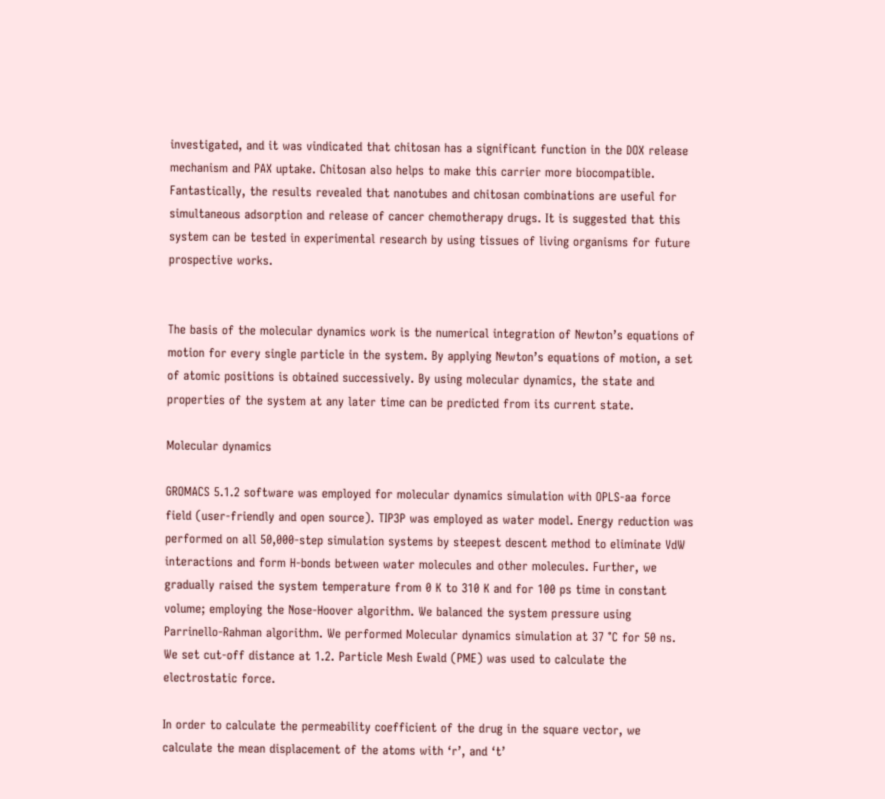investigated, and it was vindicated that chitosan has a significant function in the DOX release mechanism and PAX uptake. Chitosan also helps to make this carrier more biocompatible. Fantastically, the results revealed that nanotubes and chitosan combinations are useful for simultaneous adsorption and release of cancer chemotherapy drugs. It is suggested that this system can be tested in experimental research by using tissues of living organisms for future prospective works.


The basis of the molecular dynamics work is the numerical integration of Newton’s equations of motion for every single particle in the system. By applying Newton’s equations of motion, a set of atomic positions is obtained successively. By using molecular dynamics, the state and properties of the system at any later time can be predicted from its current state.

Molecular dynamics

GROMACS 5.1.2 software was employed for molecular dynamics simulation with OPLS-aa force field (user-friendly and open source). TIP3P was employed as water model. Energy reduction was performed on all 50,000-step simulation systems by steepest descent method to eliminate VdW interactions and form H-bonds between water molecules and other molecules. Further, we gradually raised the system temperature from 0 K to 310 K and for 100 ps time in constant volume; employing the Nose-Hoover algorithm. We balanced the system pressure using Parrinello-Rahman algorithm. We performed Molecular dynamics simulation at 37 °C for 50 ns. We set cut-off distance at 1.2. Particle Mesh Ewald (PME) was used to calculate the electrostatic force.

In order to calculate the permeability coefficient of the drug in the square vector, we calculate the mean displacement of the atoms with ‘r’, and ‘t’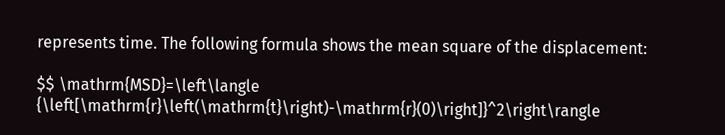represents time. The following formula shows the mean square of the displacement:

$$ \mathrm{MSD}=\left\langle {\left[\mathrm{r}\left(\mathrm{t}\right)-\mathrm{r}(0)\right]}^2\right\rangle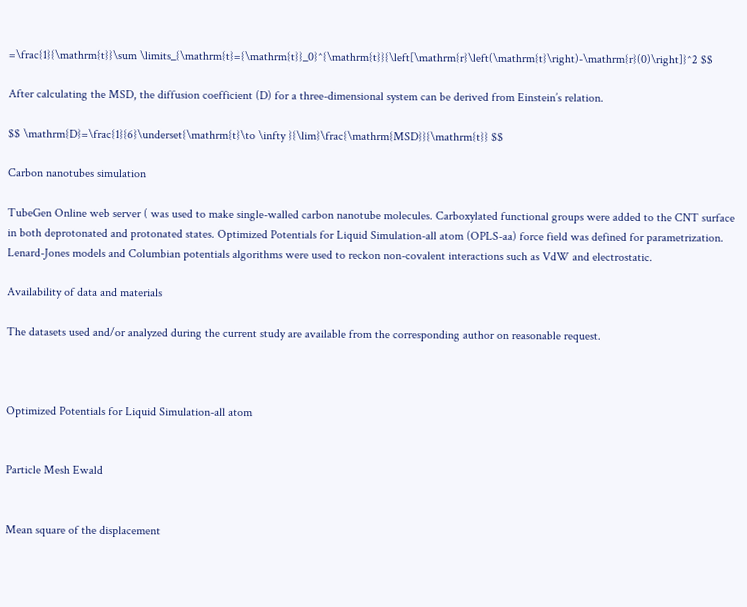=\frac{1}{\mathrm{t}}\sum \limits_{\mathrm{t}={\mathrm{t}}_0}^{\mathrm{t}}{\left[\mathrm{r}\left(\mathrm{t}\right)-\mathrm{r}(0)\right]}^2 $$

After calculating the MSD, the diffusion coefficient (D) for a three-dimensional system can be derived from Einstein’s relation.

$$ \mathrm{D}=\frac{1}{6}\underset{\mathrm{t}\to \infty }{\lim}\frac{\mathrm{MSD}}{\mathrm{t}} $$

Carbon nanotubes simulation

TubeGen Online web server ( was used to make single-walled carbon nanotube molecules. Carboxylated functional groups were added to the CNT surface in both deprotonated and protonated states. Optimized Potentials for Liquid Simulation-all atom (OPLS-aa) force field was defined for parametrization. Lenard-Jones models and Columbian potentials algorithms were used to reckon non-covalent interactions such as VdW and electrostatic.

Availability of data and materials

The datasets used and/or analyzed during the current study are available from the corresponding author on reasonable request.



Optimized Potentials for Liquid Simulation-all atom


Particle Mesh Ewald


Mean square of the displacement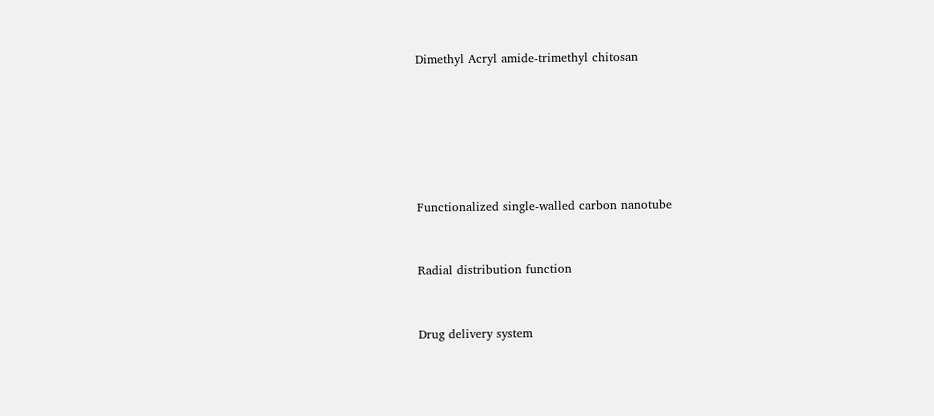Dimethyl Acryl amide-trimethyl chitosan






Functionalized single-walled carbon nanotube


Radial distribution function


Drug delivery system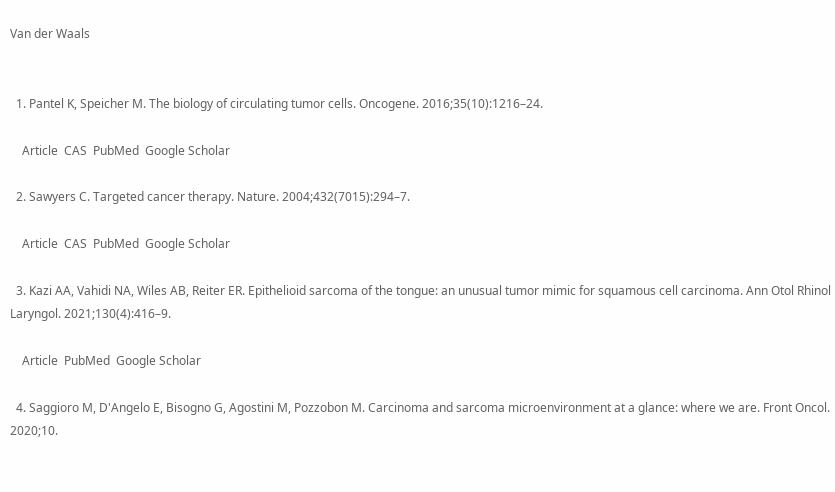Van der Waals


  1. Pantel K, Speicher M. The biology of circulating tumor cells. Oncogene. 2016;35(10):1216–24.

    Article  CAS  PubMed  Google Scholar

  2. Sawyers C. Targeted cancer therapy. Nature. 2004;432(7015):294–7.

    Article  CAS  PubMed  Google Scholar

  3. Kazi AA, Vahidi NA, Wiles AB, Reiter ER. Epithelioid sarcoma of the tongue: an unusual tumor mimic for squamous cell carcinoma. Ann Otol Rhinol Laryngol. 2021;130(4):416–9.

    Article  PubMed  Google Scholar

  4. Saggioro M, D'Angelo E, Bisogno G, Agostini M, Pozzobon M. Carcinoma and sarcoma microenvironment at a glance: where we are. Front Oncol. 2020;10.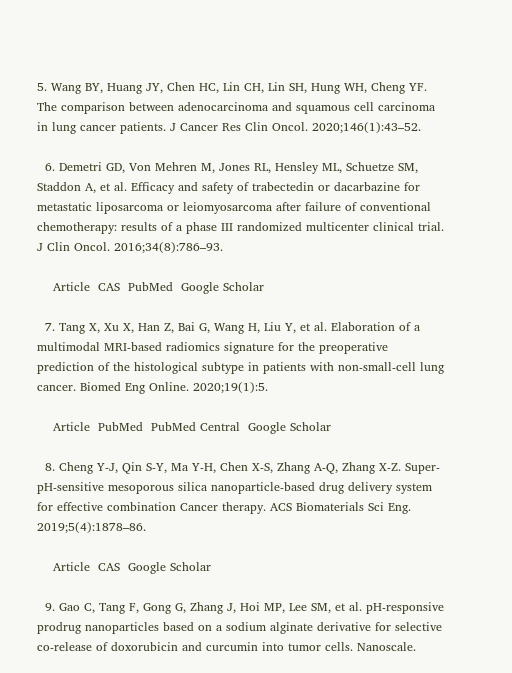5. Wang BY, Huang JY, Chen HC, Lin CH, Lin SH, Hung WH, Cheng YF. The comparison between adenocarcinoma and squamous cell carcinoma in lung cancer patients. J Cancer Res Clin Oncol. 2020;146(1):43–52.

  6. Demetri GD, Von Mehren M, Jones RL, Hensley ML, Schuetze SM, Staddon A, et al. Efficacy and safety of trabectedin or dacarbazine for metastatic liposarcoma or leiomyosarcoma after failure of conventional chemotherapy: results of a phase III randomized multicenter clinical trial. J Clin Oncol. 2016;34(8):786–93.

    Article  CAS  PubMed  Google Scholar

  7. Tang X, Xu X, Han Z, Bai G, Wang H, Liu Y, et al. Elaboration of a multimodal MRI-based radiomics signature for the preoperative prediction of the histological subtype in patients with non-small-cell lung cancer. Biomed Eng Online. 2020;19(1):5.

    Article  PubMed  PubMed Central  Google Scholar

  8. Cheng Y-J, Qin S-Y, Ma Y-H, Chen X-S, Zhang A-Q, Zhang X-Z. Super-pH-sensitive mesoporous silica nanoparticle-based drug delivery system for effective combination Cancer therapy. ACS Biomaterials Sci Eng. 2019;5(4):1878–86.

    Article  CAS  Google Scholar

  9. Gao C, Tang F, Gong G, Zhang J, Hoi MP, Lee SM, et al. pH-responsive prodrug nanoparticles based on a sodium alginate derivative for selective co-release of doxorubicin and curcumin into tumor cells. Nanoscale.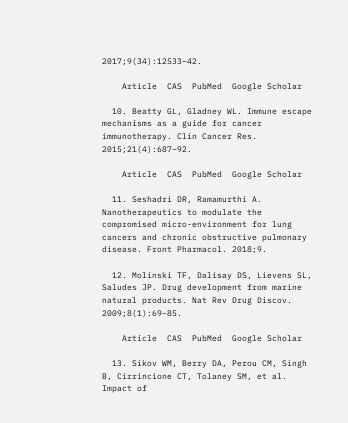2017;9(34):12533–42.

    Article  CAS  PubMed  Google Scholar

  10. Beatty GL, Gladney WL. Immune escape mechanisms as a guide for cancer immunotherapy. Clin Cancer Res. 2015;21(4):687–92.

    Article  CAS  PubMed  Google Scholar

  11. Seshadri DR, Ramamurthi A. Nanotherapeutics to modulate the compromised micro-environment for lung cancers and chronic obstructive pulmonary disease. Front Pharmacol. 2018;9.

  12. Molinski TF, Dalisay DS, Lievens SL, Saludes JP. Drug development from marine natural products. Nat Rev Drug Discov. 2009;8(1):69–85.

    Article  CAS  PubMed  Google Scholar

  13. Sikov WM, Berry DA, Perou CM, Singh B, Cirrincione CT, Tolaney SM, et al. Impact of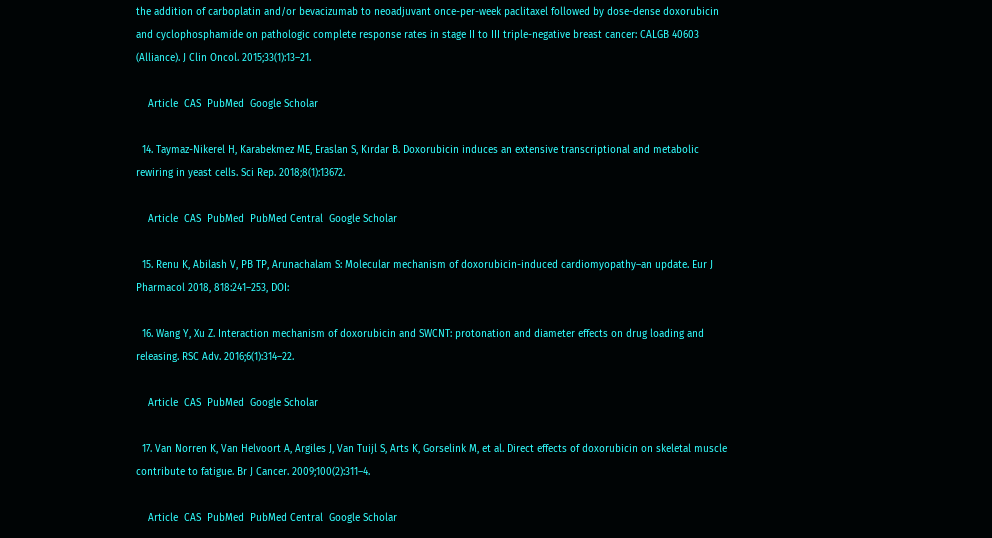the addition of carboplatin and/or bevacizumab to neoadjuvant once-per-week paclitaxel followed by dose-dense doxorubicin and cyclophosphamide on pathologic complete response rates in stage II to III triple-negative breast cancer: CALGB 40603 (Alliance). J Clin Oncol. 2015;33(1):13–21.

    Article  CAS  PubMed  Google Scholar

  14. Taymaz-Nikerel H, Karabekmez ME, Eraslan S, Kırdar B. Doxorubicin induces an extensive transcriptional and metabolic rewiring in yeast cells. Sci Rep. 2018;8(1):13672.

    Article  CAS  PubMed  PubMed Central  Google Scholar

  15. Renu K, Abilash V, PB TP, Arunachalam S: Molecular mechanism of doxorubicin-induced cardiomyopathy–an update. Eur J Pharmacol 2018, 818:241–253, DOI:

  16. Wang Y, Xu Z. Interaction mechanism of doxorubicin and SWCNT: protonation and diameter effects on drug loading and releasing. RSC Adv. 2016;6(1):314–22.

    Article  CAS  PubMed  Google Scholar

  17. Van Norren K, Van Helvoort A, Argiles J, Van Tuijl S, Arts K, Gorselink M, et al. Direct effects of doxorubicin on skeletal muscle contribute to fatigue. Br J Cancer. 2009;100(2):311–4.

    Article  CAS  PubMed  PubMed Central  Google Scholar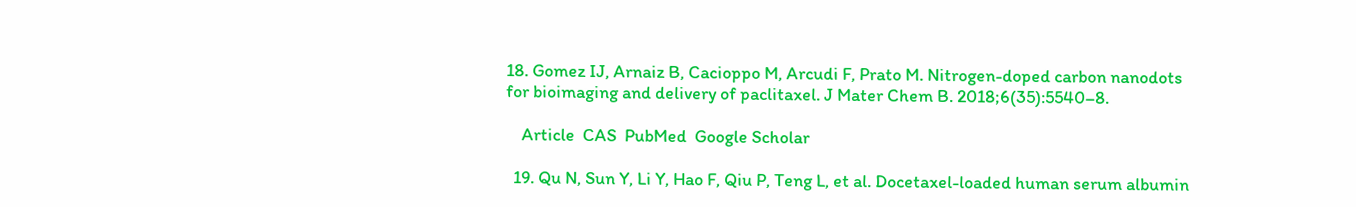18. Gomez IJ, Arnaiz B, Cacioppo M, Arcudi F, Prato M. Nitrogen-doped carbon nanodots for bioimaging and delivery of paclitaxel. J Mater Chem B. 2018;6(35):5540–8.

    Article  CAS  PubMed  Google Scholar

  19. Qu N, Sun Y, Li Y, Hao F, Qiu P, Teng L, et al. Docetaxel-loaded human serum albumin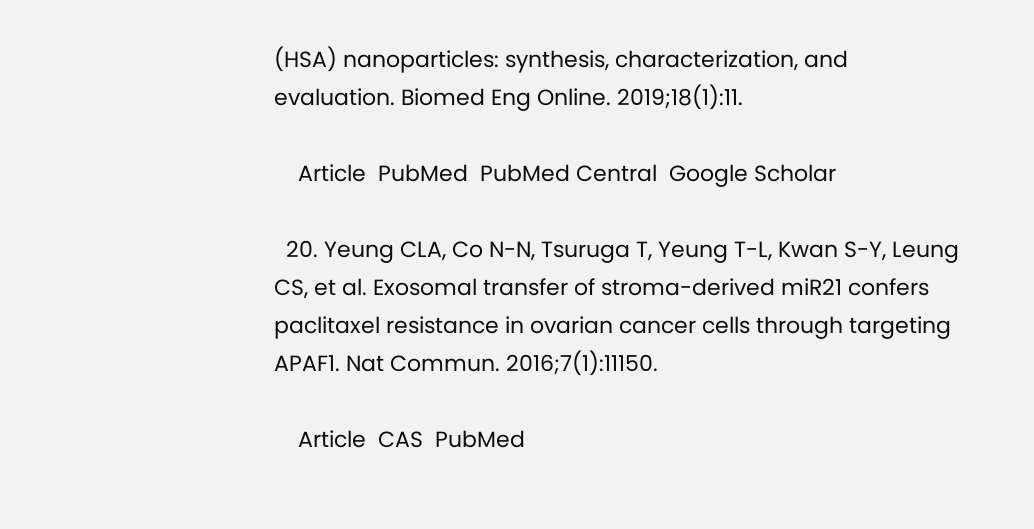(HSA) nanoparticles: synthesis, characterization, and evaluation. Biomed Eng Online. 2019;18(1):11.

    Article  PubMed  PubMed Central  Google Scholar

  20. Yeung CLA, Co N-N, Tsuruga T, Yeung T-L, Kwan S-Y, Leung CS, et al. Exosomal transfer of stroma-derived miR21 confers paclitaxel resistance in ovarian cancer cells through targeting APAF1. Nat Commun. 2016;7(1):11150.

    Article  CAS  PubMed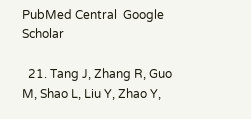PubMed Central  Google Scholar

  21. Tang J, Zhang R, Guo M, Shao L, Liu Y, Zhao Y,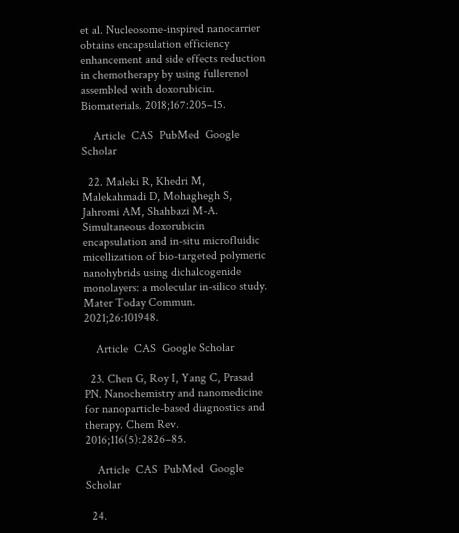et al. Nucleosome-inspired nanocarrier obtains encapsulation efficiency enhancement and side effects reduction in chemotherapy by using fullerenol assembled with doxorubicin. Biomaterials. 2018;167:205–15.

    Article  CAS  PubMed  Google Scholar

  22. Maleki R, Khedri M, Malekahmadi D, Mohaghegh S, Jahromi AM, Shahbazi M-A. Simultaneous doxorubicin encapsulation and in-situ microfluidic micellization of bio-targeted polymeric nanohybrids using dichalcogenide monolayers: a molecular in-silico study. Mater Today Commun. 2021;26:101948.

    Article  CAS  Google Scholar

  23. Chen G, Roy I, Yang C, Prasad PN. Nanochemistry and nanomedicine for nanoparticle-based diagnostics and therapy. Chem Rev. 2016;116(5):2826–85.

    Article  CAS  PubMed  Google Scholar

  24.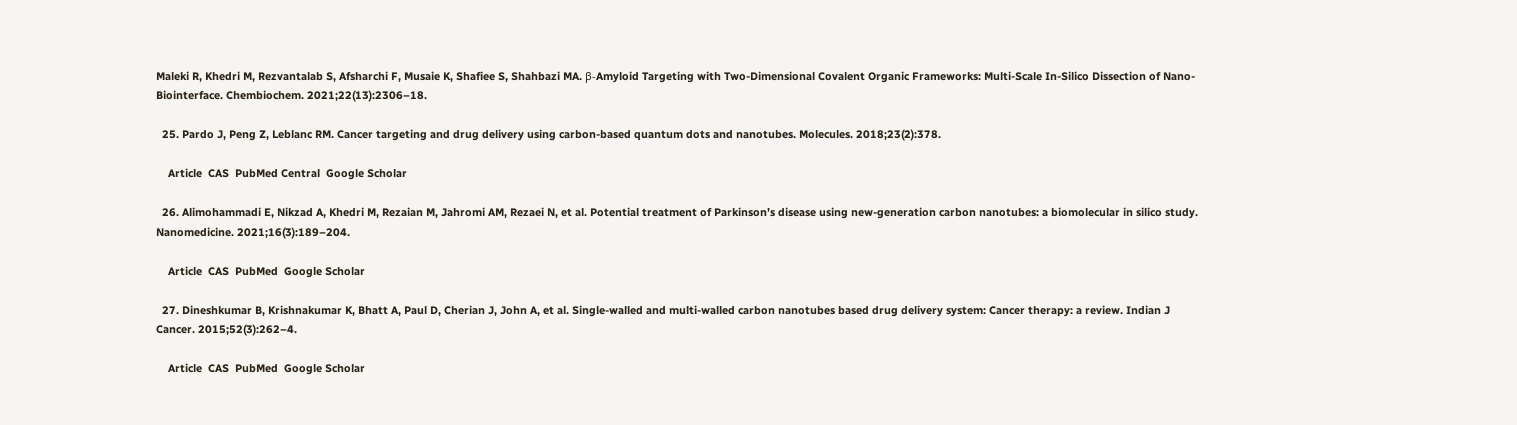Maleki R, Khedri M, Rezvantalab S, Afsharchi F, Musaie K, Shafiee S, Shahbazi MA. β-Amyloid Targeting with Two-Dimensional Covalent Organic Frameworks: Multi-Scale In-Silico Dissection of Nano-Biointerface. Chembiochem. 2021;22(13):2306–18.

  25. Pardo J, Peng Z, Leblanc RM. Cancer targeting and drug delivery using carbon-based quantum dots and nanotubes. Molecules. 2018;23(2):378.

    Article  CAS  PubMed Central  Google Scholar

  26. Alimohammadi E, Nikzad A, Khedri M, Rezaian M, Jahromi AM, Rezaei N, et al. Potential treatment of Parkinson’s disease using new-generation carbon nanotubes: a biomolecular in silico study. Nanomedicine. 2021;16(3):189–204.

    Article  CAS  PubMed  Google Scholar

  27. Dineshkumar B, Krishnakumar K, Bhatt A, Paul D, Cherian J, John A, et al. Single-walled and multi-walled carbon nanotubes based drug delivery system: Cancer therapy: a review. Indian J Cancer. 2015;52(3):262–4.

    Article  CAS  PubMed  Google Scholar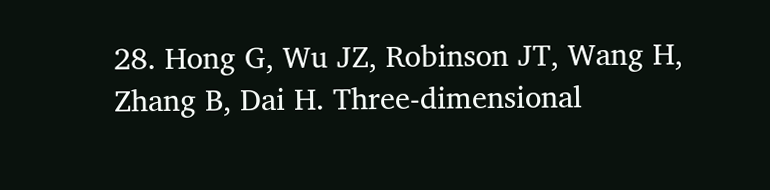28. Hong G, Wu JZ, Robinson JT, Wang H, Zhang B, Dai H. Three-dimensional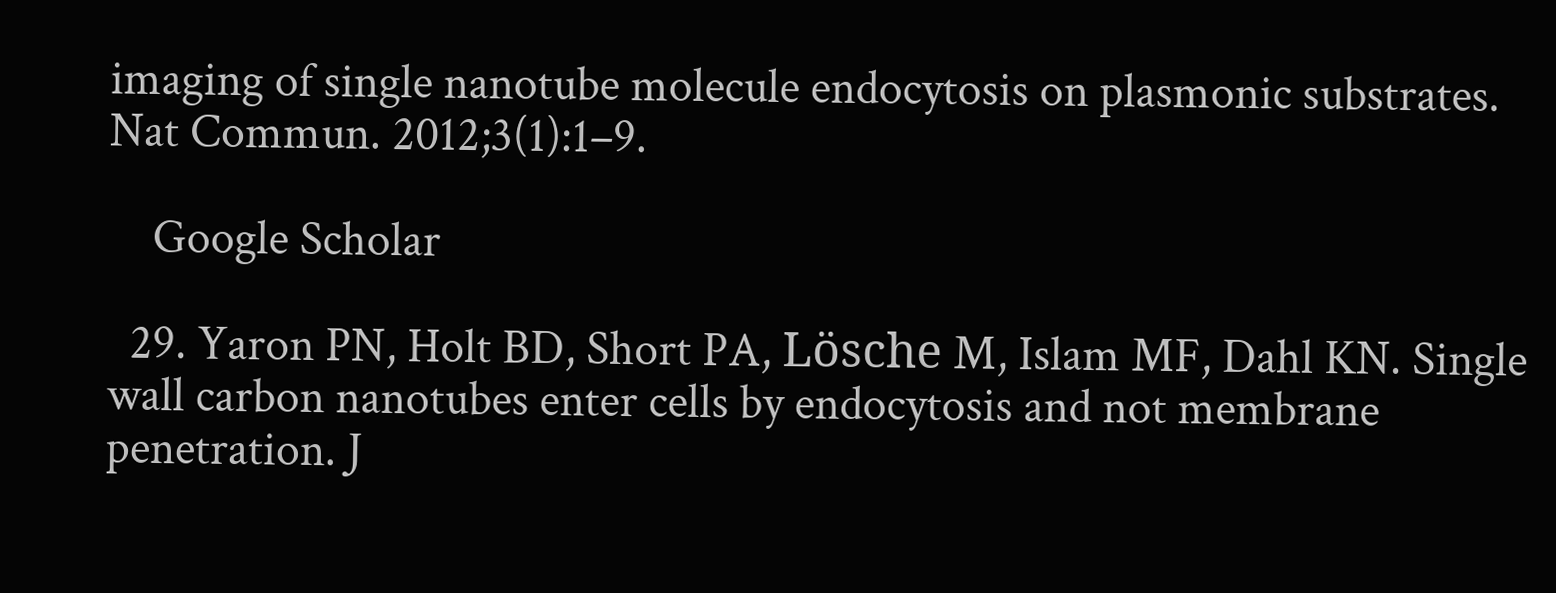imaging of single nanotube molecule endocytosis on plasmonic substrates. Nat Commun. 2012;3(1):1–9.

    Google Scholar

  29. Yaron PN, Holt BD, Short PA, Lösche M, Islam MF, Dahl KN. Single wall carbon nanotubes enter cells by endocytosis and not membrane penetration. J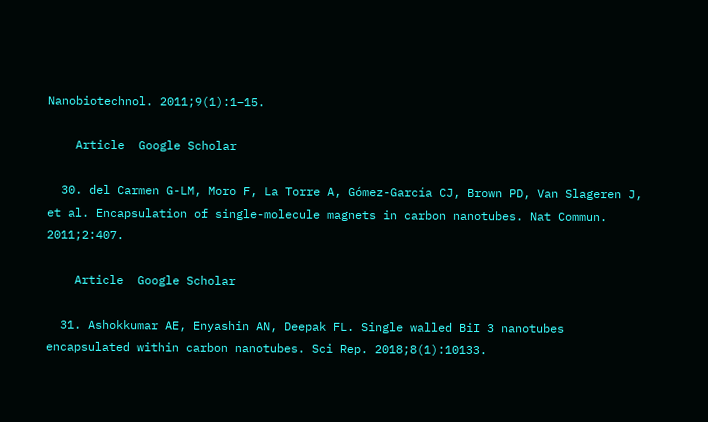Nanobiotechnol. 2011;9(1):1–15.

    Article  Google Scholar

  30. del Carmen G-LM, Moro F, La Torre A, Gómez-García CJ, Brown PD, Van Slageren J, et al. Encapsulation of single-molecule magnets in carbon nanotubes. Nat Commun. 2011;2:407.

    Article  Google Scholar

  31. Ashokkumar AE, Enyashin AN, Deepak FL. Single walled BiI 3 nanotubes encapsulated within carbon nanotubes. Sci Rep. 2018;8(1):10133.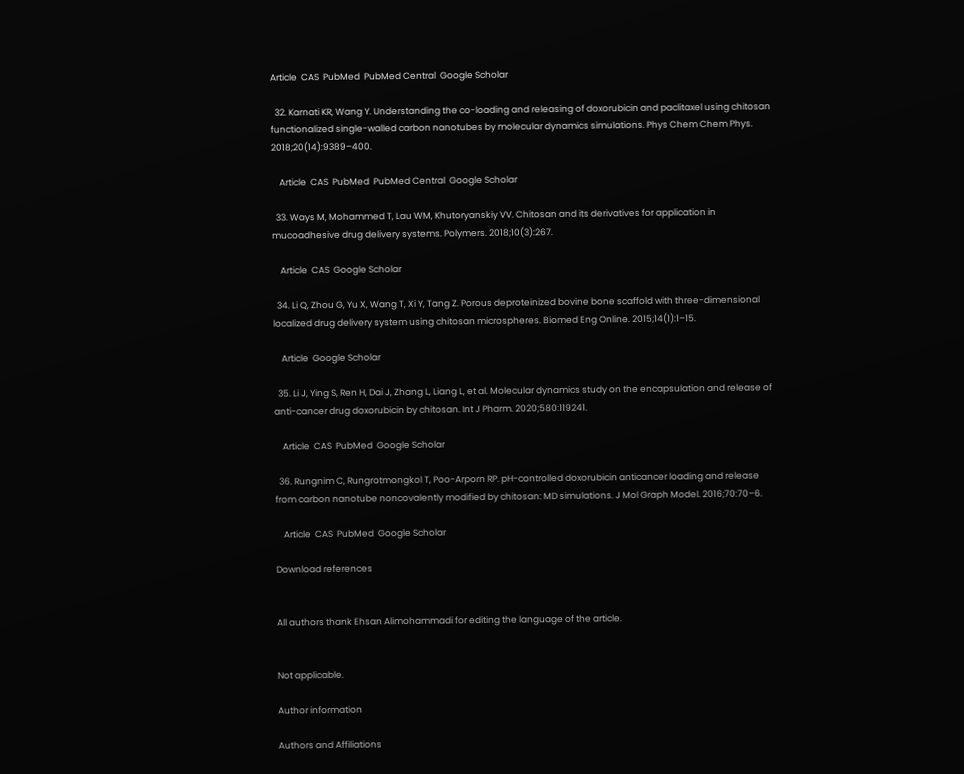Article  CAS  PubMed  PubMed Central  Google Scholar

  32. Karnati KR, Wang Y. Understanding the co-loading and releasing of doxorubicin and paclitaxel using chitosan functionalized single-walled carbon nanotubes by molecular dynamics simulations. Phys Chem Chem Phys. 2018;20(14):9389–400.

    Article  CAS  PubMed  PubMed Central  Google Scholar

  33. Ways M, Mohammed T, Lau WM, Khutoryanskiy VV. Chitosan and its derivatives for application in mucoadhesive drug delivery systems. Polymers. 2018;10(3):267.

    Article  CAS  Google Scholar

  34. Li Q, Zhou G, Yu X, Wang T, Xi Y, Tang Z. Porous deproteinized bovine bone scaffold with three-dimensional localized drug delivery system using chitosan microspheres. Biomed Eng Online. 2015;14(1):1–15.

    Article  Google Scholar

  35. Li J, Ying S, Ren H, Dai J, Zhang L, Liang L, et al. Molecular dynamics study on the encapsulation and release of anti-cancer drug doxorubicin by chitosan. Int J Pharm. 2020;580:119241.

    Article  CAS  PubMed  Google Scholar

  36. Rungnim C, Rungrotmongkol T, Poo-Arporn RP. pH-controlled doxorubicin anticancer loading and release from carbon nanotube noncovalently modified by chitosan: MD simulations. J Mol Graph Model. 2016;70:70–6.

    Article  CAS  PubMed  Google Scholar

Download references


All authors thank Ehsan Alimohammadi for editing the language of the article.


Not applicable.

Author information

Authors and Affiliations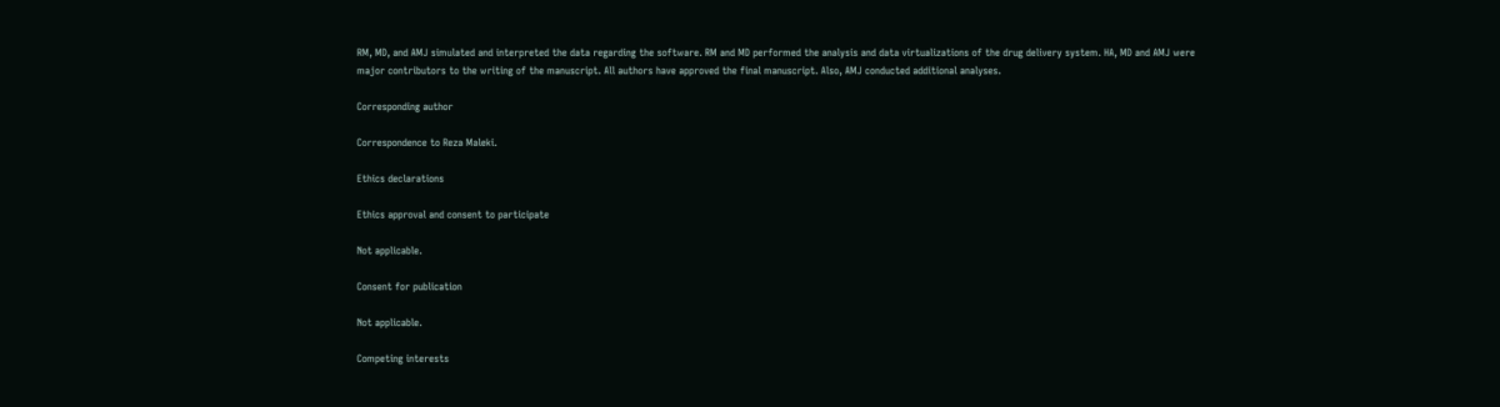RM, MD, and AMJ simulated and interpreted the data regarding the software. RM and MD performed the analysis and data virtualizations of the drug delivery system. HA, MD and AMJ were major contributors to the writing of the manuscript. All authors have approved the final manuscript. Also, AMJ conducted additional analyses.

Corresponding author

Correspondence to Reza Maleki.

Ethics declarations

Ethics approval and consent to participate

Not applicable.

Consent for publication

Not applicable.

Competing interests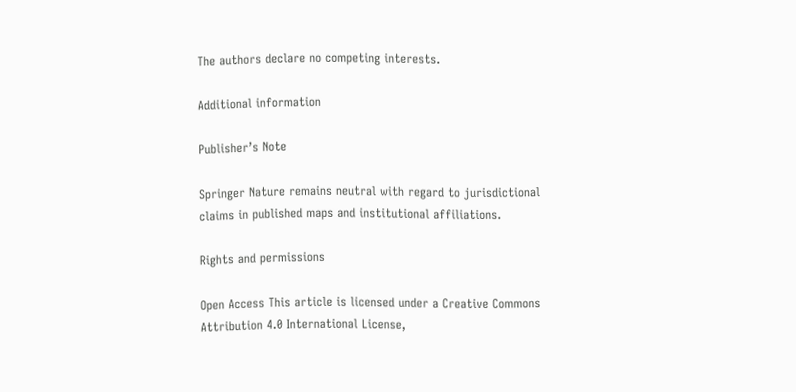The authors declare no competing interests.

Additional information

Publisher’s Note

Springer Nature remains neutral with regard to jurisdictional claims in published maps and institutional affiliations.

Rights and permissions

Open Access This article is licensed under a Creative Commons Attribution 4.0 International License,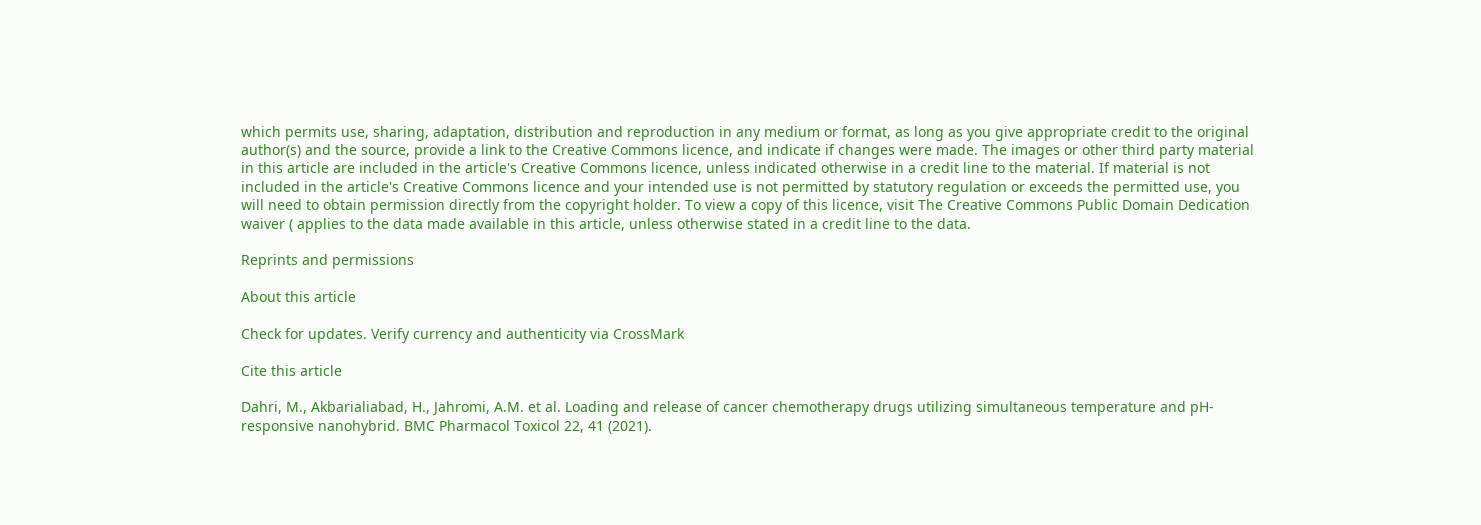which permits use, sharing, adaptation, distribution and reproduction in any medium or format, as long as you give appropriate credit to the original author(s) and the source, provide a link to the Creative Commons licence, and indicate if changes were made. The images or other third party material in this article are included in the article's Creative Commons licence, unless indicated otherwise in a credit line to the material. If material is not included in the article's Creative Commons licence and your intended use is not permitted by statutory regulation or exceeds the permitted use, you will need to obtain permission directly from the copyright holder. To view a copy of this licence, visit The Creative Commons Public Domain Dedication waiver ( applies to the data made available in this article, unless otherwise stated in a credit line to the data.

Reprints and permissions

About this article

Check for updates. Verify currency and authenticity via CrossMark

Cite this article

Dahri, M., Akbarialiabad, H., Jahromi, A.M. et al. Loading and release of cancer chemotherapy drugs utilizing simultaneous temperature and pH-responsive nanohybrid. BMC Pharmacol Toxicol 22, 41 (2021).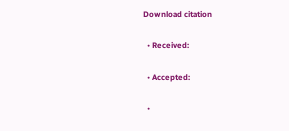Download citation

  • Received:

  • Accepted:

  •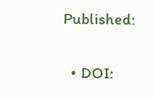Published:

  • DOI: